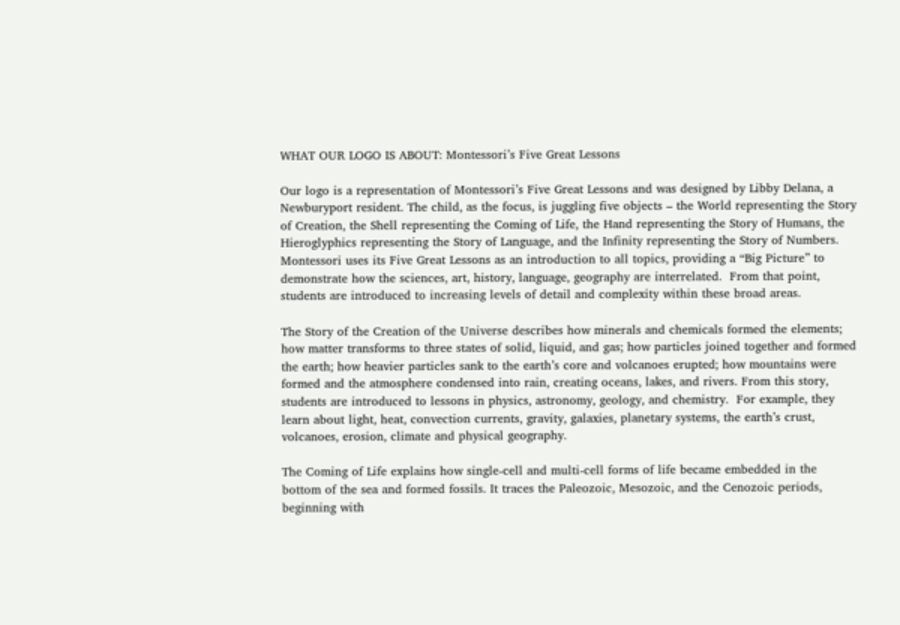WHAT OUR LOGO IS ABOUT: Montessori’s Five Great Lessons

Our logo is a representation of Montessori’s Five Great Lessons and was designed by Libby Delana, a Newburyport resident. The child, as the focus, is juggling five objects – the World representing the Story of Creation, the Shell representing the Coming of Life, the Hand representing the Story of Humans, the Hieroglyphics representing the Story of Language, and the Infinity representing the Story of Numbers. Montessori uses its Five Great Lessons as an introduction to all topics, providing a “Big Picture” to demonstrate how the sciences, art, history, language, geography are interrelated.  From that point, students are introduced to increasing levels of detail and complexity within these broad areas.

The Story of the Creation of the Universe describes how minerals and chemicals formed the elements; how matter transforms to three states of solid, liquid, and gas; how particles joined together and formed the earth; how heavier particles sank to the earth’s core and volcanoes erupted; how mountains were formed and the atmosphere condensed into rain, creating oceans, lakes, and rivers. From this story, students are introduced to lessons in physics, astronomy, geology, and chemistry.  For example, they learn about light, heat, convection currents, gravity, galaxies, planetary systems, the earth’s crust, volcanoes, erosion, climate and physical geography.

The Coming of Life explains how single-cell and multi-cell forms of life became embedded in the bottom of the sea and formed fossils. It traces the Paleozoic, Mesozoic, and the Cenozoic periods, beginning with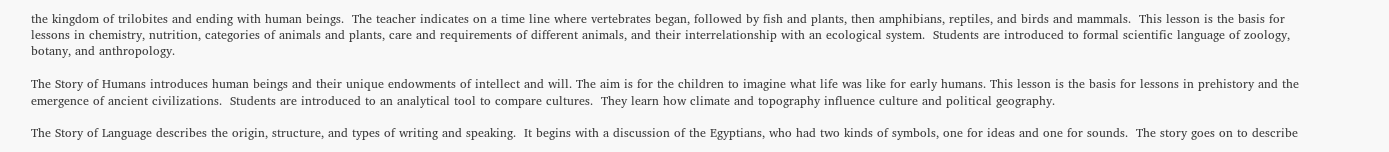the kingdom of trilobites and ending with human beings.  The teacher indicates on a time line where vertebrates began, followed by fish and plants, then amphibians, reptiles, and birds and mammals.  This lesson is the basis for lessons in chemistry, nutrition, categories of animals and plants, care and requirements of different animals, and their interrelationship with an ecological system.  Students are introduced to formal scientific language of zoology, botany, and anthropology.

The Story of Humans introduces human beings and their unique endowments of intellect and will. The aim is for the children to imagine what life was like for early humans. This lesson is the basis for lessons in prehistory and the emergence of ancient civilizations.  Students are introduced to an analytical tool to compare cultures.  They learn how climate and topography influence culture and political geography.

The Story of Language describes the origin, structure, and types of writing and speaking.  It begins with a discussion of the Egyptians, who had two kinds of symbols, one for ideas and one for sounds.  The story goes on to describe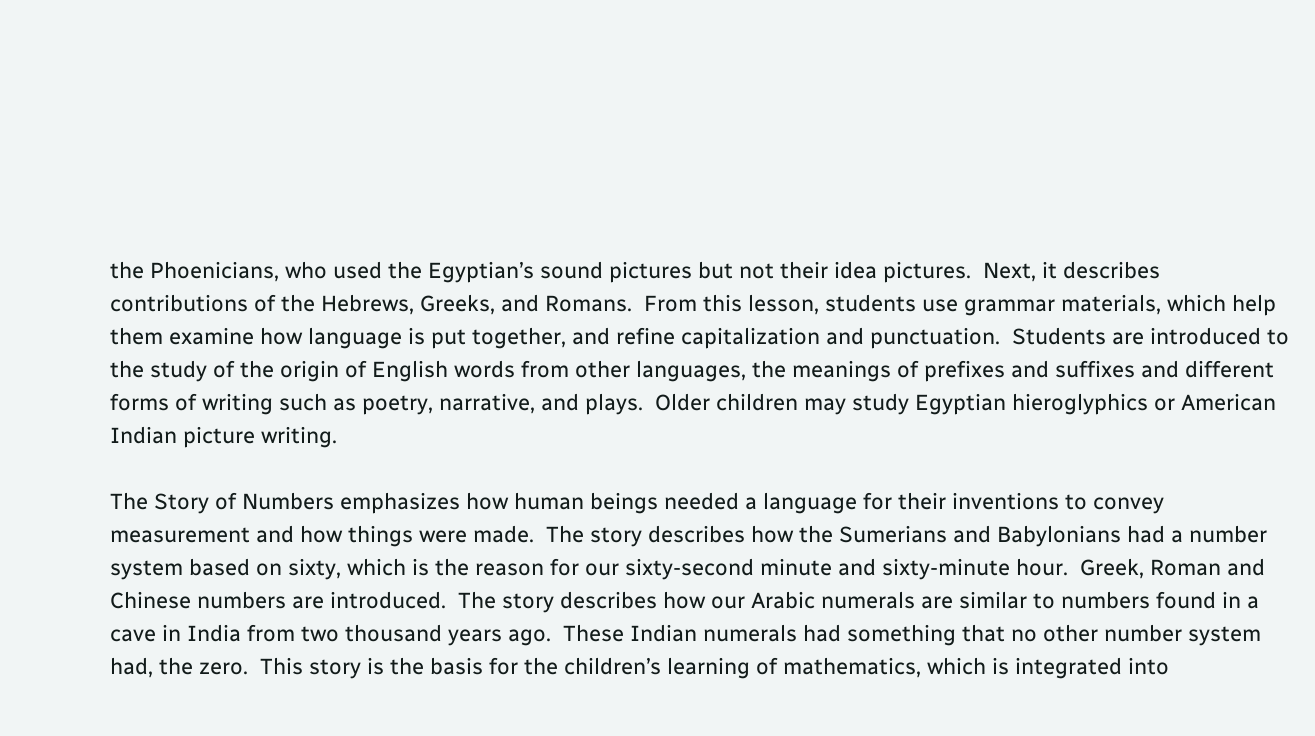the Phoenicians, who used the Egyptian’s sound pictures but not their idea pictures.  Next, it describes contributions of the Hebrews, Greeks, and Romans.  From this lesson, students use grammar materials, which help them examine how language is put together, and refine capitalization and punctuation.  Students are introduced to the study of the origin of English words from other languages, the meanings of prefixes and suffixes and different forms of writing such as poetry, narrative, and plays.  Older children may study Egyptian hieroglyphics or American Indian picture writing.

The Story of Numbers emphasizes how human beings needed a language for their inventions to convey measurement and how things were made.  The story describes how the Sumerians and Babylonians had a number system based on sixty, which is the reason for our sixty-second minute and sixty-minute hour.  Greek, Roman and Chinese numbers are introduced.  The story describes how our Arabic numerals are similar to numbers found in a cave in India from two thousand years ago.  These Indian numerals had something that no other number system had, the zero.  This story is the basis for the children’s learning of mathematics, which is integrated into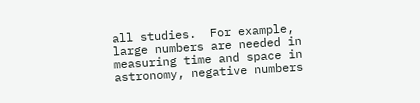all studies.  For example, large numbers are needed in measuring time and space in astronomy, negative numbers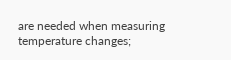are needed when measuring temperature changes;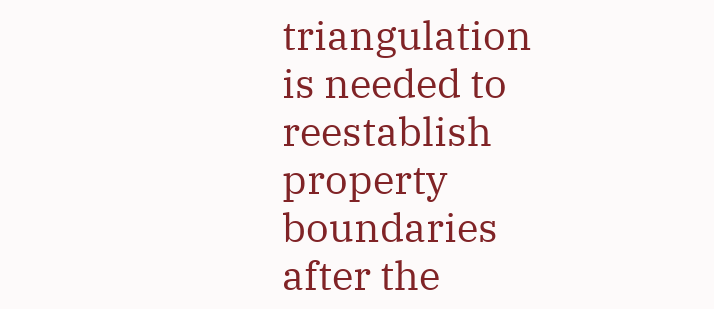triangulation is needed to reestablish property boundaries after the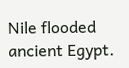Nile flooded ancient Egypt.